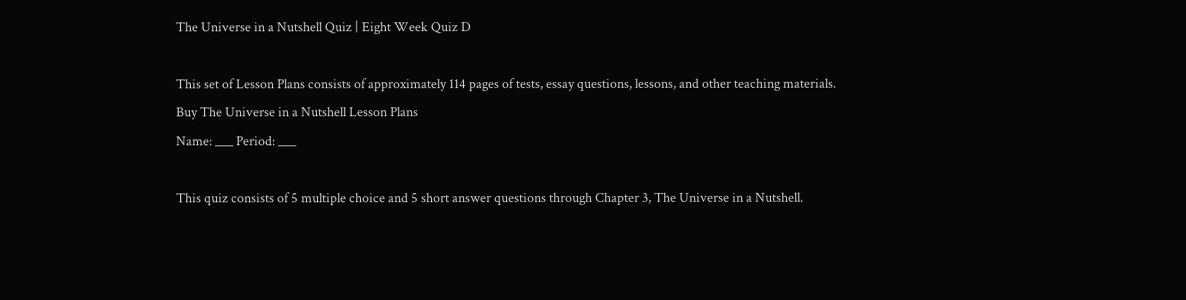The Universe in a Nutshell Quiz | Eight Week Quiz D

This set of Lesson Plans consists of approximately 114 pages of tests, essay questions, lessons, and other teaching materials.
Buy The Universe in a Nutshell Lesson Plans
Name: ___ Period: ___

This quiz consists of 5 multiple choice and 5 short answer questions through Chapter 3, The Universe in a Nutshell.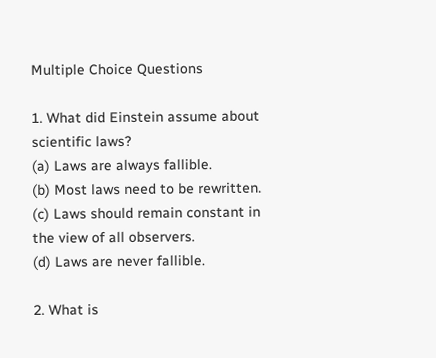Multiple Choice Questions

1. What did Einstein assume about scientific laws?
(a) Laws are always fallible.
(b) Most laws need to be rewritten.
(c) Laws should remain constant in the view of all observers.
(d) Laws are never fallible.

2. What is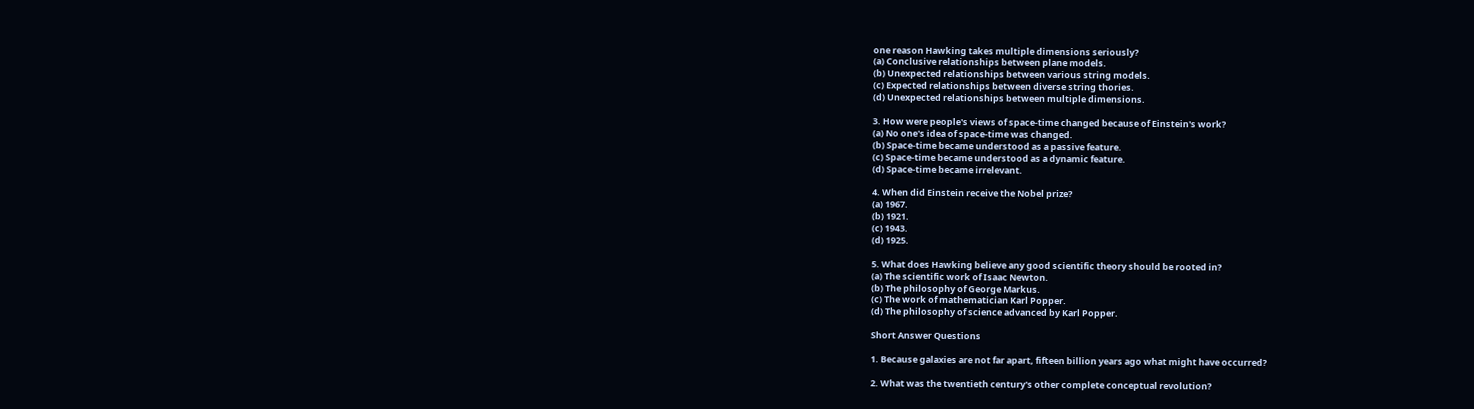one reason Hawking takes multiple dimensions seriously?
(a) Conclusive relationships between plane models.
(b) Unexpected relationships between various string models.
(c) Expected relationships between diverse string thories.
(d) Unexpected relationships between multiple dimensions.

3. How were people's views of space-time changed because of Einstein's work?
(a) No one's idea of space-time was changed.
(b) Space-time became understood as a passive feature.
(c) Space-time became understood as a dynamic feature.
(d) Space-time became irrelevant.

4. When did Einstein receive the Nobel prize?
(a) 1967.
(b) 1921.
(c) 1943.
(d) 1925.

5. What does Hawking believe any good scientific theory should be rooted in?
(a) The scientific work of Isaac Newton.
(b) The philosophy of George Markus.
(c) The work of mathematician Karl Popper.
(d) The philosophy of science advanced by Karl Popper.

Short Answer Questions

1. Because galaxies are not far apart, fifteen billion years ago what might have occurred?

2. What was the twentieth century's other complete conceptual revolution?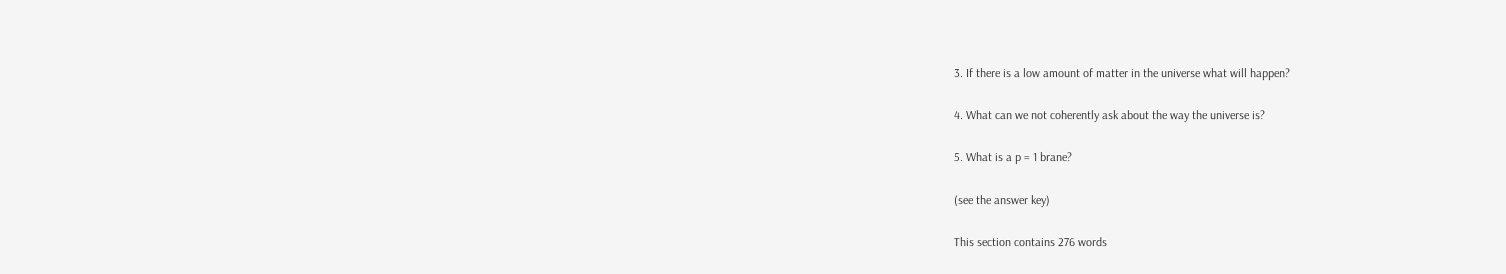3. If there is a low amount of matter in the universe what will happen?

4. What can we not coherently ask about the way the universe is?

5. What is a p = 1 brane?

(see the answer key)

This section contains 276 words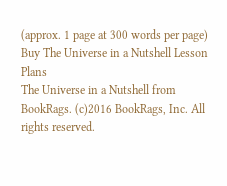(approx. 1 page at 300 words per page)
Buy The Universe in a Nutshell Lesson Plans
The Universe in a Nutshell from BookRags. (c)2016 BookRags, Inc. All rights reserved.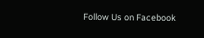Follow Us on Facebook